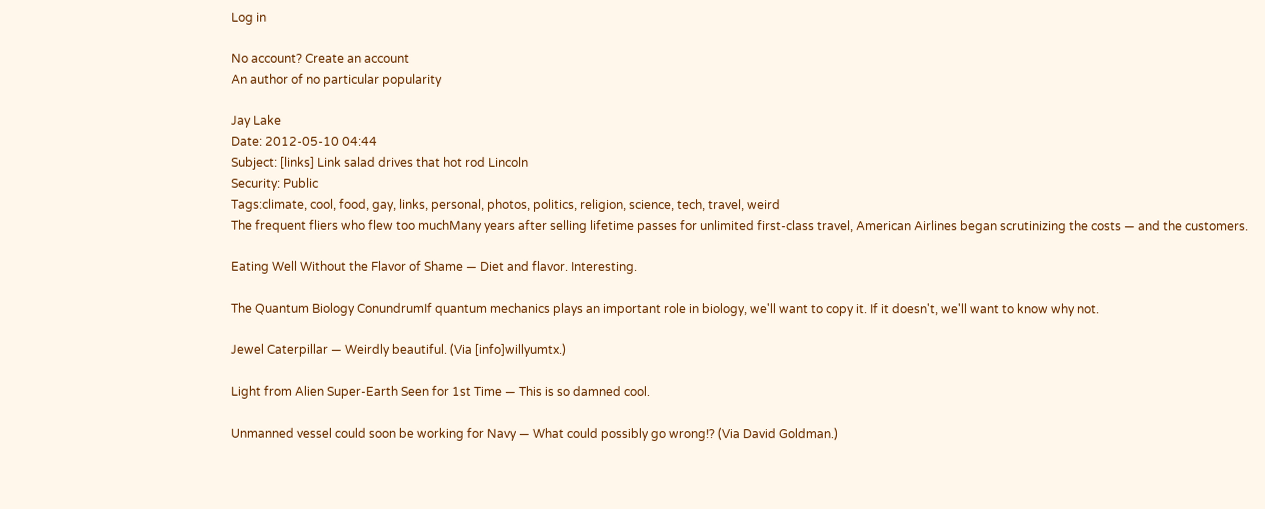Log in

No account? Create an account
An author of no particular popularity

Jay Lake
Date: 2012-05-10 04:44
Subject: [links] Link salad drives that hot rod Lincoln
Security: Public
Tags:climate, cool, food, gay, links, personal, photos, politics, religion, science, tech, travel, weird
The frequent fliers who flew too muchMany years after selling lifetime passes for unlimited first-class travel, American Airlines began scrutinizing the costs — and the customers.

Eating Well Without the Flavor of Shame — Diet and flavor. Interesting.

The Quantum Biology ConundrumIf quantum mechanics plays an important role in biology, we'll want to copy it. If it doesn't, we'll want to know why not.

Jewel Caterpillar — Weirdly beautiful. (Via [info]willyumtx.)

Light from Alien Super-Earth Seen for 1st Time — This is so damned cool.

Unmanned vessel could soon be working for Navy — What could possibly go wrong!? (Via David Goldman.)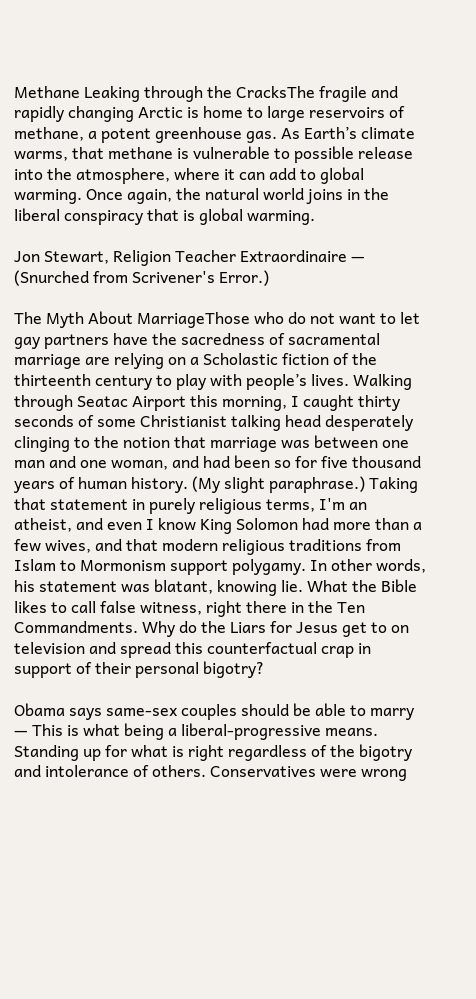Methane Leaking through the CracksThe fragile and rapidly changing Arctic is home to large reservoirs of methane, a potent greenhouse gas. As Earth’s climate warms, that methane is vulnerable to possible release into the atmosphere, where it can add to global warming. Once again, the natural world joins in the liberal conspiracy that is global warming.

Jon Stewart, Religion Teacher Extraordinaire — (Snurched from Scrivener's Error.)

The Myth About MarriageThose who do not want to let gay partners have the sacredness of sacramental marriage are relying on a Scholastic fiction of the thirteenth century to play with people’s lives. Walking through Seatac Airport this morning, I caught thirty seconds of some Christianist talking head desperately clinging to the notion that marriage was between one man and one woman, and had been so for five thousand years of human history. (My slight paraphrase.) Taking that statement in purely religious terms, I'm an atheist, and even I know King Solomon had more than a few wives, and that modern religious traditions from Islam to Mormonism support polygamy. In other words, his statement was blatant, knowing lie. What the Bible likes to call false witness, right there in the Ten Commandments. Why do the Liars for Jesus get to on television and spread this counterfactual crap in support of their personal bigotry?

Obama says same-sex couples should be able to marry — This is what being a liberal-progressive means. Standing up for what is right regardless of the bigotry and intolerance of others. Conservatives were wrong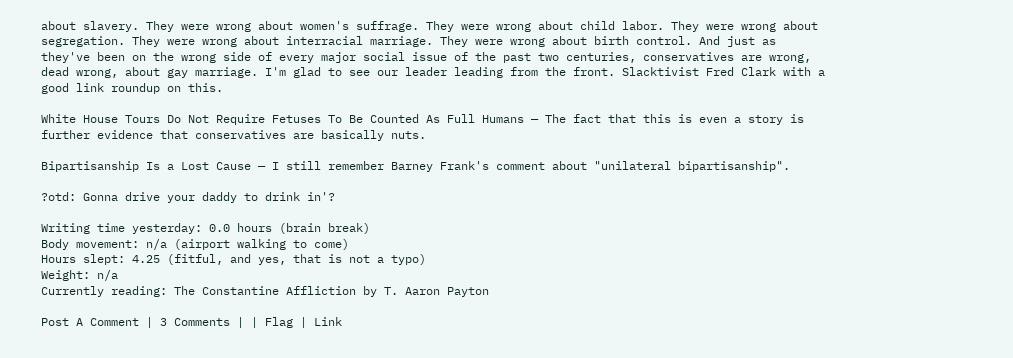about slavery. They were wrong about women's suffrage. They were wrong about child labor. They were wrong about segregation. They were wrong about interracial marriage. They were wrong about birth control. And just as they've been on the wrong side of every major social issue of the past two centuries, conservatives are wrong, dead wrong, about gay marriage. I'm glad to see our leader leading from the front. Slacktivist Fred Clark with a good link roundup on this.

White House Tours Do Not Require Fetuses To Be Counted As Full Humans — The fact that this is even a story is further evidence that conservatives are basically nuts.

Bipartisanship Is a Lost Cause — I still remember Barney Frank's comment about "unilateral bipartisanship".

?otd: Gonna drive your daddy to drink in'?

Writing time yesterday: 0.0 hours (brain break)
Body movement: n/a (airport walking to come)
Hours slept: 4.25 (fitful, and yes, that is not a typo)
Weight: n/a
Currently reading: The Constantine Affliction by T. Aaron Payton

Post A Comment | 3 Comments | | Flag | Link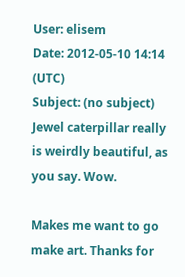User: elisem
Date: 2012-05-10 14:14 (UTC)
Subject: (no subject)
Jewel caterpillar really is weirdly beautiful, as you say. Wow.

Makes me want to go make art. Thanks for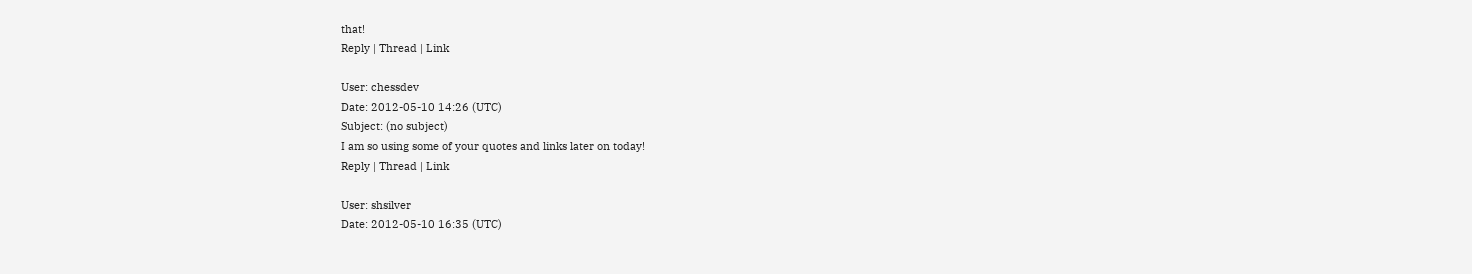that!
Reply | Thread | Link

User: chessdev
Date: 2012-05-10 14:26 (UTC)
Subject: (no subject)
I am so using some of your quotes and links later on today!
Reply | Thread | Link

User: shsilver
Date: 2012-05-10 16:35 (UTC)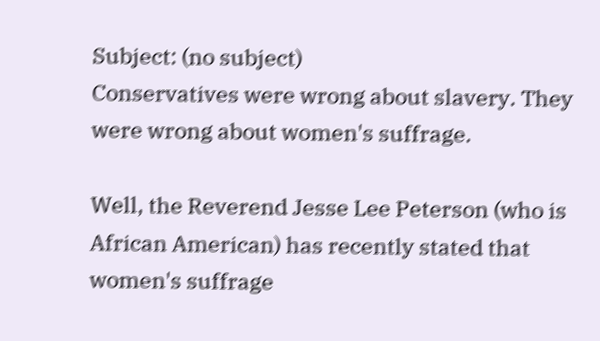Subject: (no subject)
Conservatives were wrong about slavery. They were wrong about women's suffrage.

Well, the Reverend Jesse Lee Peterson (who is African American) has recently stated that women's suffrage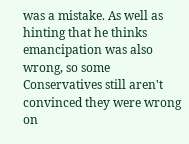was a mistake. As well as hinting that he thinks emancipation was also wrong, so some Conservatives still aren't convinced they were wrong on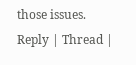those issues.
Reply | Thread |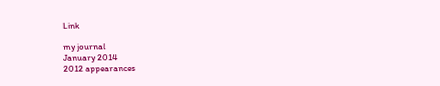Link

my journal
January 2014
2012 appearances